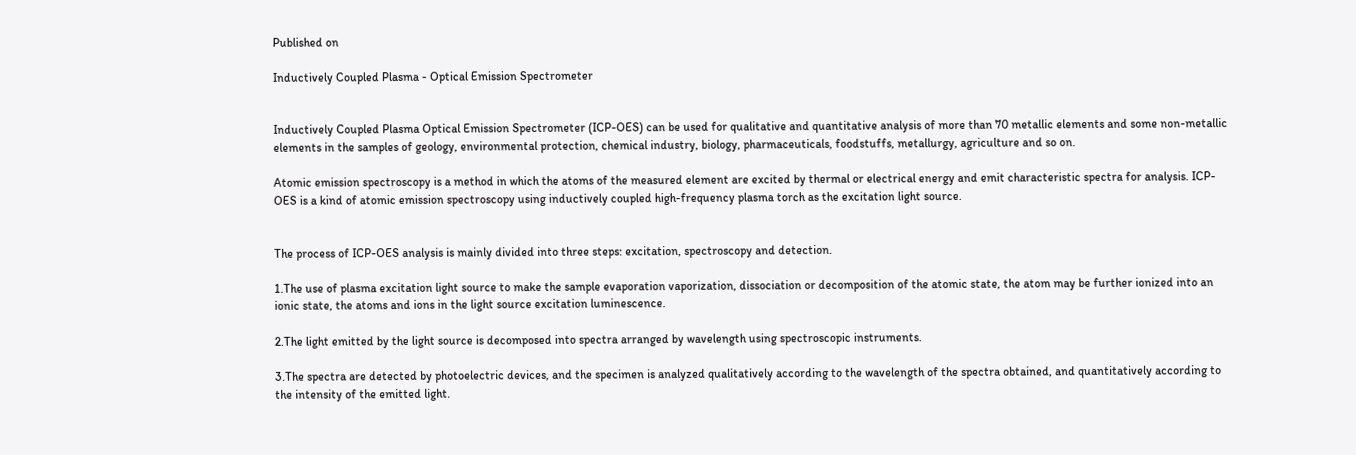Published on

Inductively Coupled Plasma - Optical Emission Spectrometer


Inductively Coupled Plasma Optical Emission Spectrometer (ICP-OES) can be used for qualitative and quantitative analysis of more than 70 metallic elements and some non-metallic elements in the samples of geology, environmental protection, chemical industry, biology, pharmaceuticals, foodstuffs, metallurgy, agriculture and so on.

Atomic emission spectroscopy is a method in which the atoms of the measured element are excited by thermal or electrical energy and emit characteristic spectra for analysis. ICP-OES is a kind of atomic emission spectroscopy using inductively coupled high-frequency plasma torch as the excitation light source.


The process of ICP-OES analysis is mainly divided into three steps: excitation, spectroscopy and detection.

1.The use of plasma excitation light source to make the sample evaporation vaporization, dissociation or decomposition of the atomic state, the atom may be further ionized into an ionic state, the atoms and ions in the light source excitation luminescence.

2.The light emitted by the light source is decomposed into spectra arranged by wavelength using spectroscopic instruments.

3.The spectra are detected by photoelectric devices, and the specimen is analyzed qualitatively according to the wavelength of the spectra obtained, and quantitatively according to the intensity of the emitted light.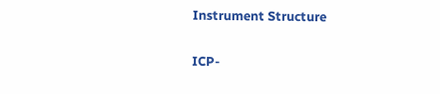Instrument Structure

ICP-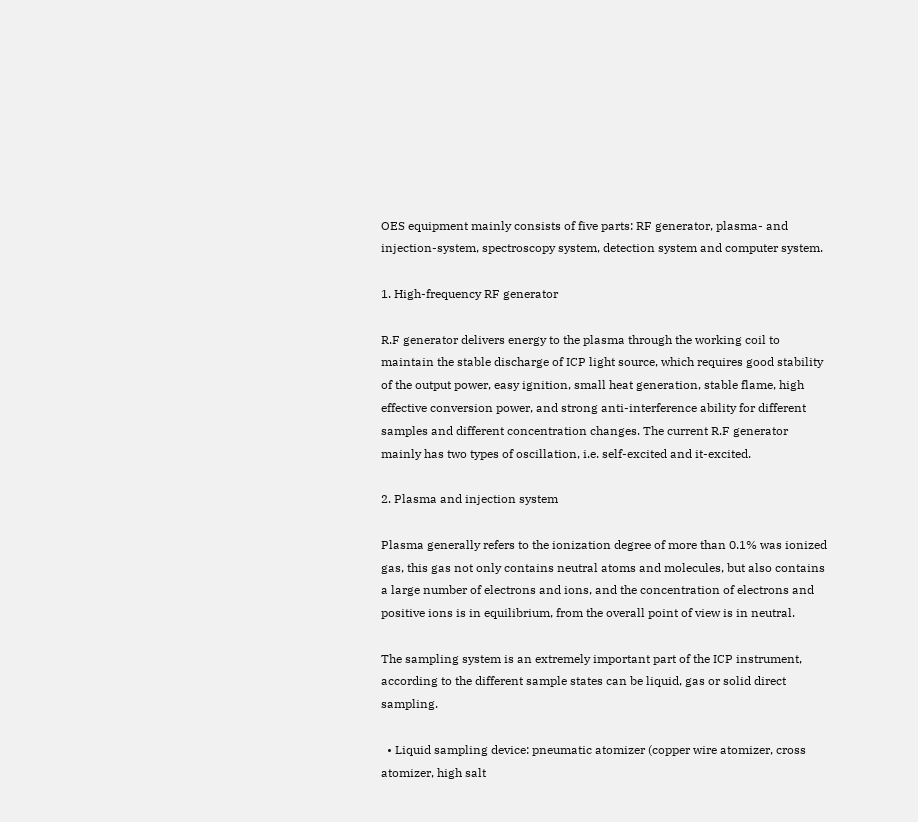OES equipment mainly consists of five parts: RF generator, plasma- and injection-system, spectroscopy system, detection system and computer system.

1. High-frequency RF generator

R.F generator delivers energy to the plasma through the working coil to maintain the stable discharge of ICP light source, which requires good stability of the output power, easy ignition, small heat generation, stable flame, high effective conversion power, and strong anti-interference ability for different samples and different concentration changes. The current R.F generator mainly has two types of oscillation, i.e. self-excited and it-excited.

2. Plasma and injection system

Plasma generally refers to the ionization degree of more than 0.1% was ionized gas, this gas not only contains neutral atoms and molecules, but also contains a large number of electrons and ions, and the concentration of electrons and positive ions is in equilibrium, from the overall point of view is in neutral.

The sampling system is an extremely important part of the ICP instrument, according to the different sample states can be liquid, gas or solid direct sampling.

  • Liquid sampling device: pneumatic atomizer (copper wire atomizer, cross atomizer, high salt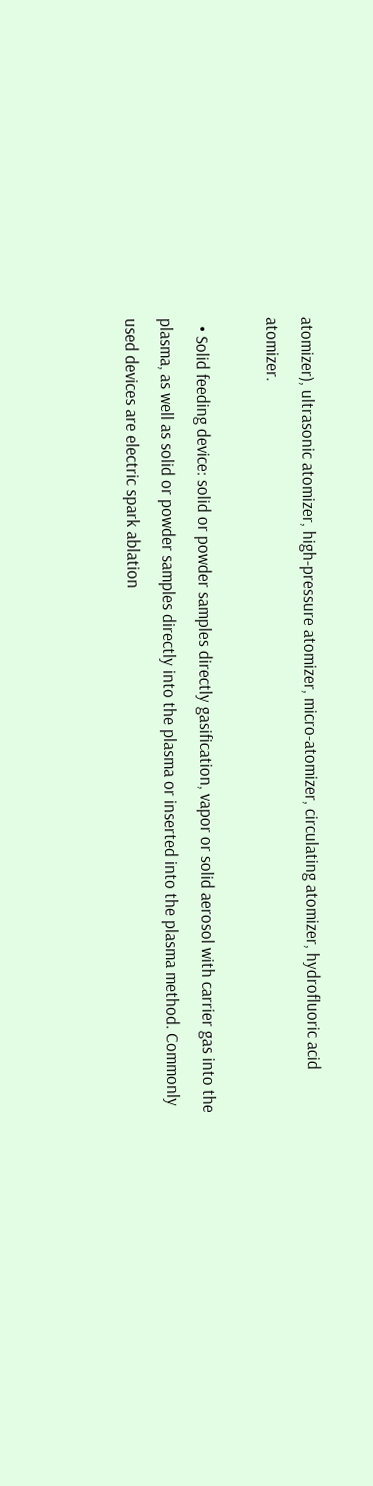atomizer), ultrasonic atomizer, high-pressure atomizer, micro-atomizer, circulating atomizer, hydrofluoric acid atomizer.

  • Solid feeding device: solid or powder samples directly gasification, vapor or solid aerosol with carrier gas into the plasma, as well as solid or powder samples directly into the plasma or inserted into the plasma method. Commonly used devices are electric spark ablation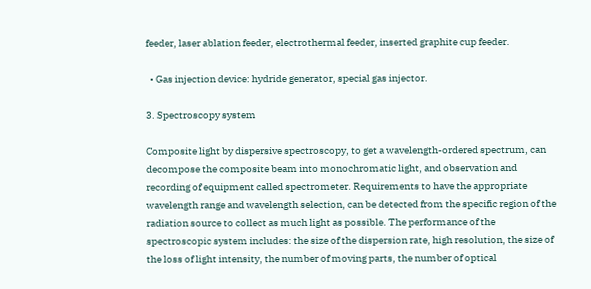feeder, laser ablation feeder, electrothermal feeder, inserted graphite cup feeder.

  • Gas injection device: hydride generator, special gas injector.

3. Spectroscopy system

Composite light by dispersive spectroscopy, to get a wavelength-ordered spectrum, can decompose the composite beam into monochromatic light, and observation and recording of equipment called spectrometer. Requirements to have the appropriate wavelength range and wavelength selection, can be detected from the specific region of the radiation source to collect as much light as possible. The performance of the spectroscopic system includes: the size of the dispersion rate, high resolution, the size of the loss of light intensity, the number of moving parts, the number of optical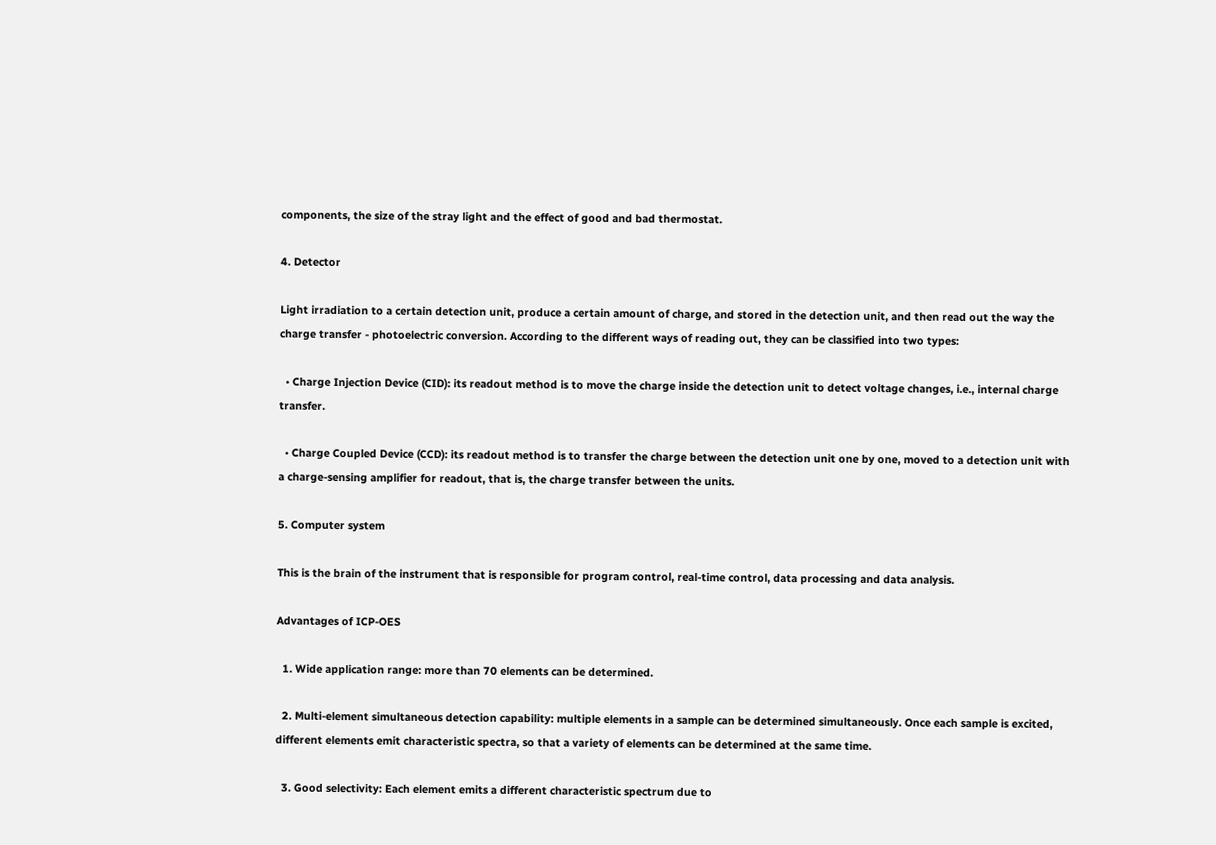components, the size of the stray light and the effect of good and bad thermostat.

4. Detector

Light irradiation to a certain detection unit, produce a certain amount of charge, and stored in the detection unit, and then read out the way the charge transfer - photoelectric conversion. According to the different ways of reading out, they can be classified into two types:

  • Charge Injection Device (CID): its readout method is to move the charge inside the detection unit to detect voltage changes, i.e., internal charge transfer.

  • Charge Coupled Device (CCD): its readout method is to transfer the charge between the detection unit one by one, moved to a detection unit with a charge-sensing amplifier for readout, that is, the charge transfer between the units.

5. Computer system

This is the brain of the instrument that is responsible for program control, real-time control, data processing and data analysis.

Advantages of ICP-OES

  1. Wide application range: more than 70 elements can be determined.

  2. Multi-element simultaneous detection capability: multiple elements in a sample can be determined simultaneously. Once each sample is excited, different elements emit characteristic spectra, so that a variety of elements can be determined at the same time.

  3. Good selectivity: Each element emits a different characteristic spectrum due to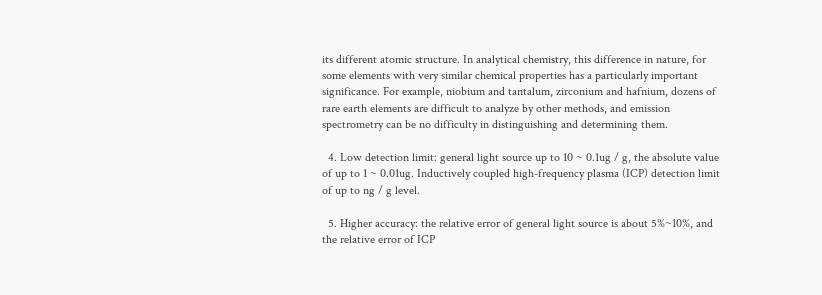its different atomic structure. In analytical chemistry, this difference in nature, for some elements with very similar chemical properties has a particularly important significance. For example, niobium and tantalum, zirconium and hafnium, dozens of rare earth elements are difficult to analyze by other methods, and emission spectrometry can be no difficulty in distinguishing and determining them.

  4. Low detection limit: general light source up to 10 ~ 0.1ug / g, the absolute value of up to 1 ~ 0.01ug. Inductively coupled high-frequency plasma (ICP) detection limit of up to ng / g level.

  5. Higher accuracy: the relative error of general light source is about 5%~10%, and the relative error of ICP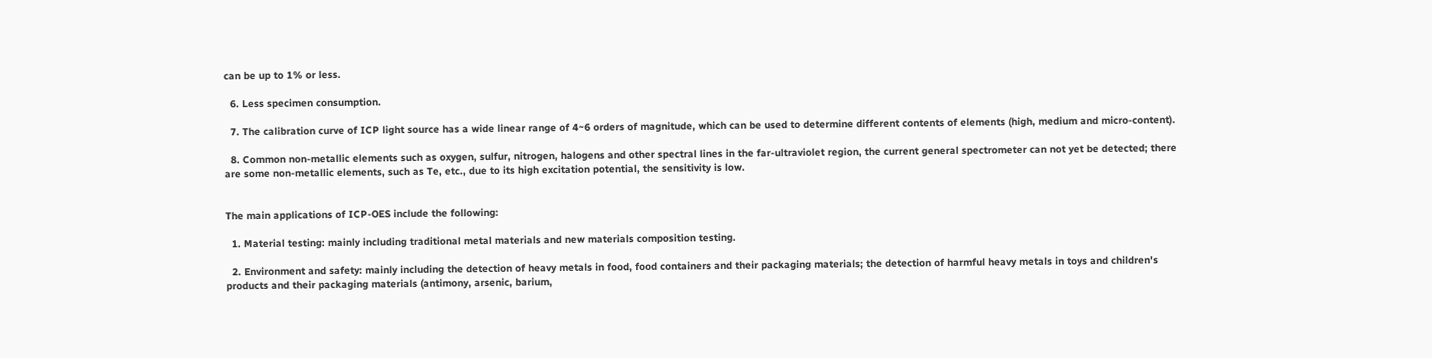can be up to 1% or less.

  6. Less specimen consumption.

  7. The calibration curve of ICP light source has a wide linear range of 4~6 orders of magnitude, which can be used to determine different contents of elements (high, medium and micro-content).

  8. Common non-metallic elements such as oxygen, sulfur, nitrogen, halogens and other spectral lines in the far-ultraviolet region, the current general spectrometer can not yet be detected; there are some non-metallic elements, such as Te, etc., due to its high excitation potential, the sensitivity is low.


The main applications of ICP-OES include the following:

  1. Material testing: mainly including traditional metal materials and new materials composition testing.

  2. Environment and safety: mainly including the detection of heavy metals in food, food containers and their packaging materials; the detection of harmful heavy metals in toys and children's products and their packaging materials (antimony, arsenic, barium,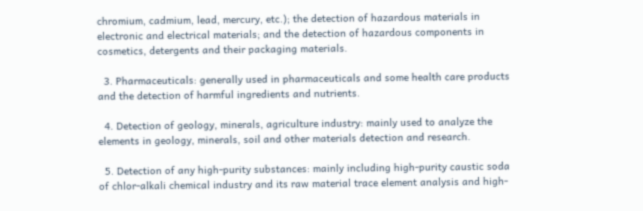chromium, cadmium, lead, mercury, etc.); the detection of hazardous materials in electronic and electrical materials; and the detection of hazardous components in cosmetics, detergents and their packaging materials.

  3. Pharmaceuticals: generally used in pharmaceuticals and some health care products and the detection of harmful ingredients and nutrients.

  4. Detection of geology, minerals, agriculture industry: mainly used to analyze the elements in geology, minerals, soil and other materials detection and research.

  5. Detection of any high-purity substances: mainly including high-purity caustic soda of chlor-alkali chemical industry and its raw material trace element analysis and high-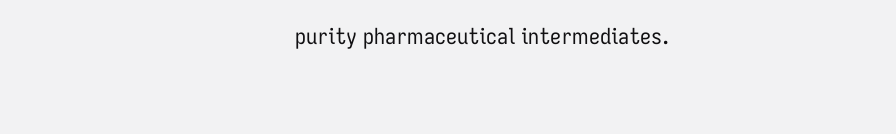purity pharmaceutical intermediates.